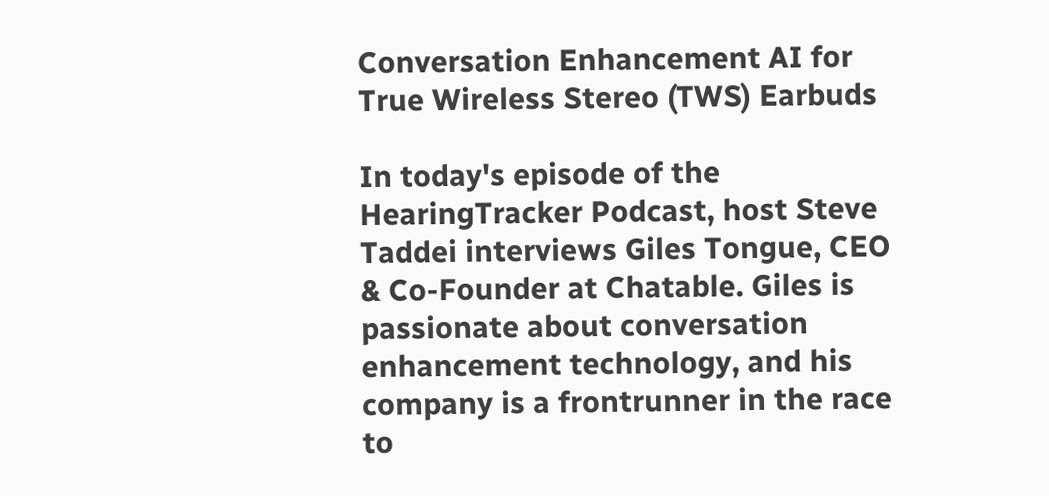Conversation Enhancement AI for True Wireless Stereo (TWS) Earbuds

In today's episode of the HearingTracker Podcast, host Steve Taddei interviews Giles Tongue, CEO & Co-Founder at Chatable. Giles is passionate about conversation enhancement technology, and his company is a frontrunner in the race to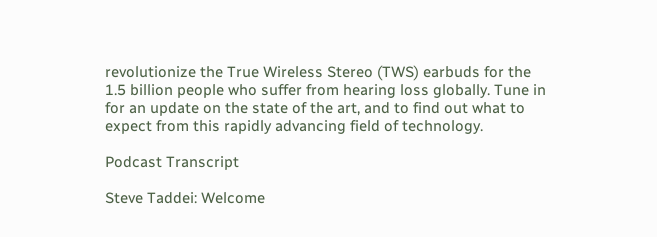revolutionize the True Wireless Stereo (TWS) earbuds for the 1.5 billion people who suffer from hearing loss globally. Tune in for an update on the state of the art, and to find out what to expect from this rapidly advancing field of technology.

Podcast Transcript

Steve Taddei: Welcome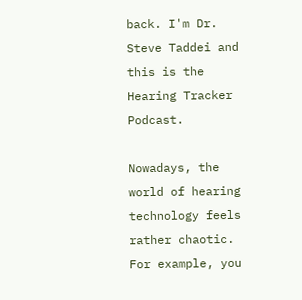back. I'm Dr. Steve Taddei and this is the Hearing Tracker Podcast.

Nowadays, the world of hearing technology feels rather chaotic. For example, you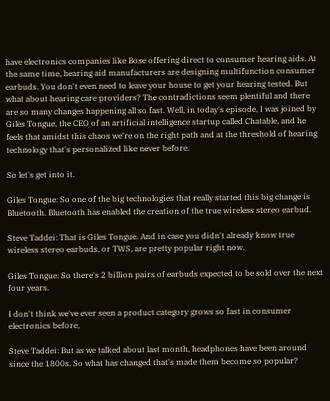have electronics companies like Bose offering direct to consumer hearing aids. At the same time, hearing aid manufacturers are designing multifunction consumer earbuds. You don't even need to leave your house to get your hearing tested. But what about hearing care providers? The contradictions seem plentiful and there are so many changes happening all so fast. Well, in today's episode, I was joined by Giles Tongue, the CEO of an artificial intelligence startup called Chatable, and he feels that amidst this chaos we're on the right path and at the threshold of hearing technology that's personalized like never before.

So let's get into it.

Giles Tongue: So one of the big technologies that really started this big change is Bluetooth. Bluetooth has enabled the creation of the true wireless stereo earbud.

Steve Taddei: That is Giles Tongue. And in case you didn't already know true wireless stereo earbuds, or TWS, are pretty popular right now.

Giles Tongue: So there's 2 billion pairs of earbuds expected to be sold over the next four years.

I don't think we've ever seen a product category grows so fast in consumer electronics before,

Steve Taddei: But as we talked about last month, headphones have been around since the 1800s. So what has changed that's made them become so popular?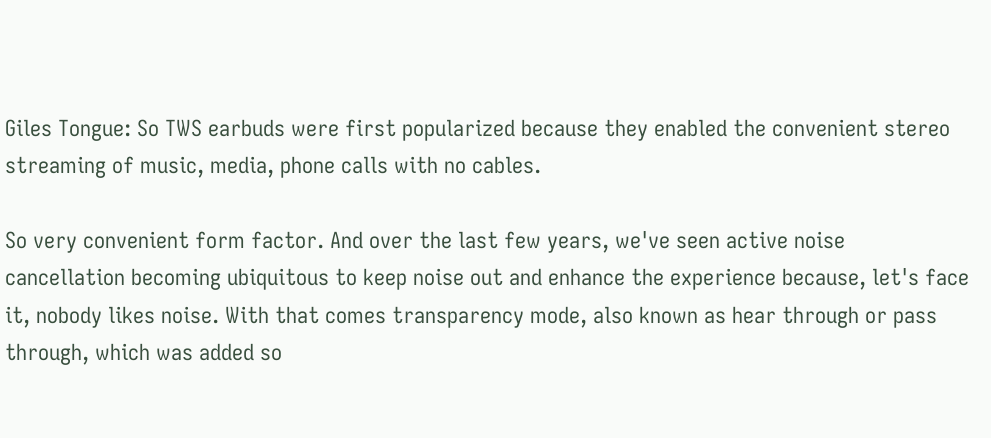Giles Tongue: So TWS earbuds were first popularized because they enabled the convenient stereo streaming of music, media, phone calls with no cables.

So very convenient form factor. And over the last few years, we've seen active noise cancellation becoming ubiquitous to keep noise out and enhance the experience because, let's face it, nobody likes noise. With that comes transparency mode, also known as hear through or pass through, which was added so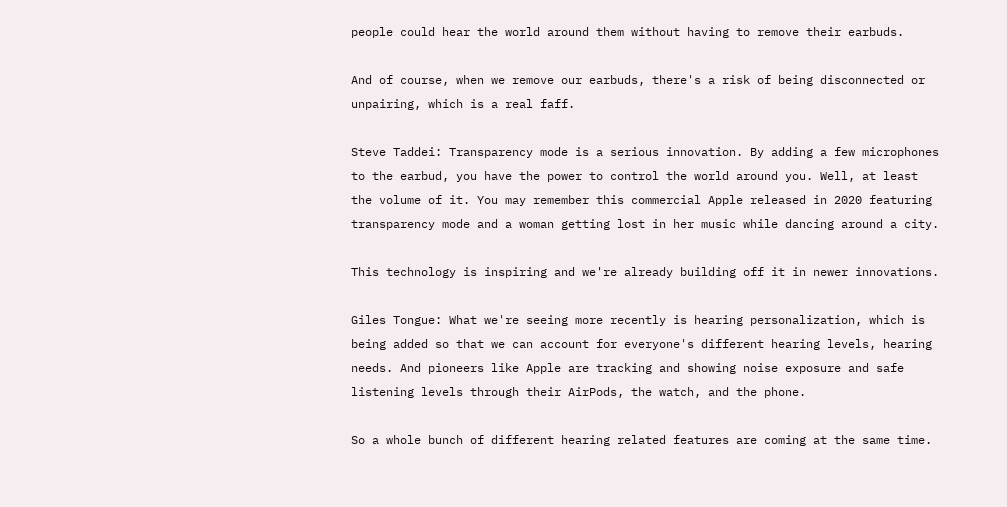people could hear the world around them without having to remove their earbuds.

And of course, when we remove our earbuds, there's a risk of being disconnected or unpairing, which is a real faff.

Steve Taddei: Transparency mode is a serious innovation. By adding a few microphones to the earbud, you have the power to control the world around you. Well, at least the volume of it. You may remember this commercial Apple released in 2020 featuring transparency mode and a woman getting lost in her music while dancing around a city.

This technology is inspiring and we're already building off it in newer innovations.

Giles Tongue: What we're seeing more recently is hearing personalization, which is being added so that we can account for everyone's different hearing levels, hearing needs. And pioneers like Apple are tracking and showing noise exposure and safe listening levels through their AirPods, the watch, and the phone.

So a whole bunch of different hearing related features are coming at the same time.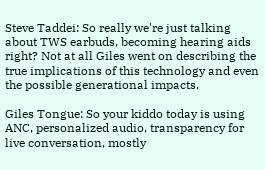Steve Taddei: So really we're just talking about TWS earbuds, becoming hearing aids right? Not at all Giles went on describing the true implications of this technology and even the possible generational impacts.

Giles Tongue: So your kiddo today is using ANC, personalized audio, transparency for live conversation, mostly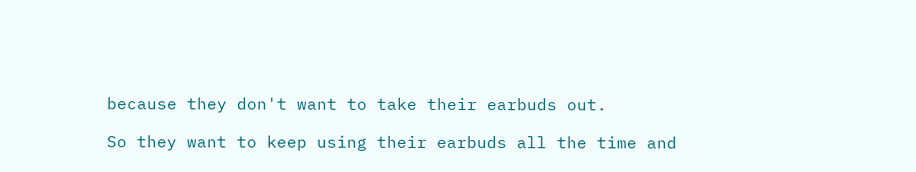because they don't want to take their earbuds out.

So they want to keep using their earbuds all the time and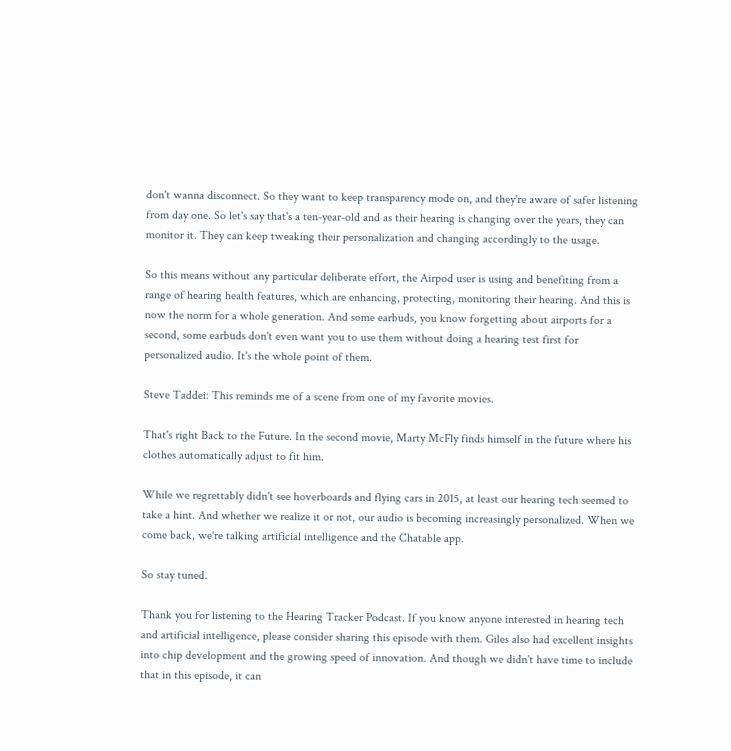don't wanna disconnect. So they want to keep transparency mode on, and they're aware of safer listening from day one. So let's say that's a ten-year-old and as their hearing is changing over the years, they can monitor it. They can keep tweaking their personalization and changing accordingly to the usage.

So this means without any particular deliberate effort, the Airpod user is using and benefiting from a range of hearing health features, which are enhancing, protecting, monitoring their hearing. And this is now the norm for a whole generation. And some earbuds, you know forgetting about airports for a second, some earbuds don't even want you to use them without doing a hearing test first for personalized audio. It's the whole point of them.

Steve Taddei: This reminds me of a scene from one of my favorite movies.

That's right Back to the Future. In the second movie, Marty McFly finds himself in the future where his clothes automatically adjust to fit him.

While we regrettably didn't see hoverboards and flying cars in 2015, at least our hearing tech seemed to take a hint. And whether we realize it or not, our audio is becoming increasingly personalized. When we come back, we're talking artificial intelligence and the Chatable app.

So stay tuned.

Thank you for listening to the Hearing Tracker Podcast. If you know anyone interested in hearing tech and artificial intelligence, please consider sharing this episode with them. Giles also had excellent insights into chip development and the growing speed of innovation. And though we didn't have time to include that in this episode, it can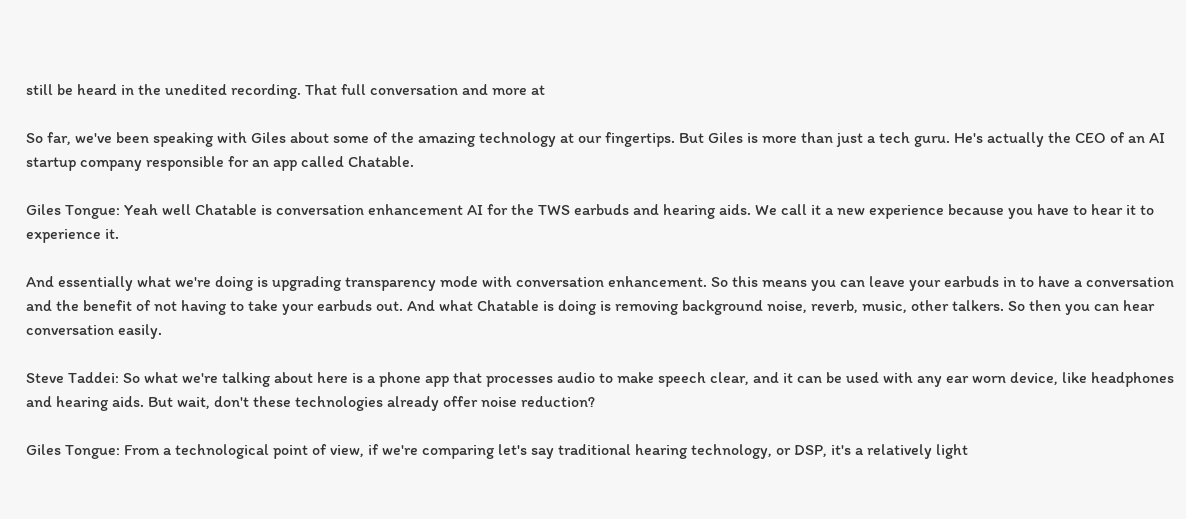still be heard in the unedited recording. That full conversation and more at

So far, we've been speaking with Giles about some of the amazing technology at our fingertips. But Giles is more than just a tech guru. He's actually the CEO of an AI startup company responsible for an app called Chatable.

Giles Tongue: Yeah well Chatable is conversation enhancement AI for the TWS earbuds and hearing aids. We call it a new experience because you have to hear it to experience it.

And essentially what we're doing is upgrading transparency mode with conversation enhancement. So this means you can leave your earbuds in to have a conversation and the benefit of not having to take your earbuds out. And what Chatable is doing is removing background noise, reverb, music, other talkers. So then you can hear conversation easily.

Steve Taddei: So what we're talking about here is a phone app that processes audio to make speech clear, and it can be used with any ear worn device, like headphones and hearing aids. But wait, don't these technologies already offer noise reduction?

Giles Tongue: From a technological point of view, if we're comparing let's say traditional hearing technology, or DSP, it's a relatively light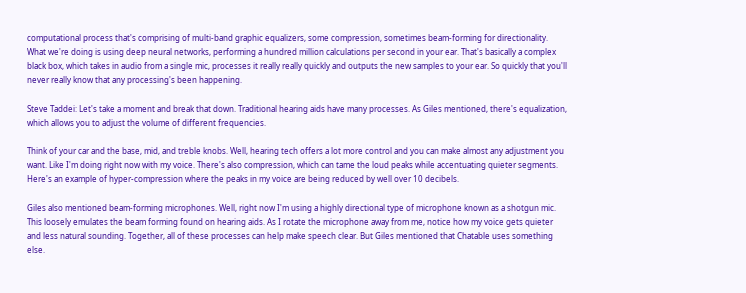computational process that's comprising of multi-band graphic equalizers, some compression, sometimes beam-forming for directionality. What we're doing is using deep neural networks, performing a hundred million calculations per second in your ear. That's basically a complex black box, which takes in audio from a single mic, processes it really really quickly and outputs the new samples to your ear. So quickly that you'll never really know that any processing's been happening.

Steve Taddei: Let's take a moment and break that down. Traditional hearing aids have many processes. As Giles mentioned, there's equalization, which allows you to adjust the volume of different frequencies.

Think of your car and the base, mid, and treble knobs. Well, hearing tech offers a lot more control and you can make almost any adjustment you want. Like I'm doing right now with my voice. There's also compression, which can tame the loud peaks while accentuating quieter segments. Here's an example of hyper-compression where the peaks in my voice are being reduced by well over 10 decibels.

Giles also mentioned beam-forming microphones. Well, right now I'm using a highly directional type of microphone known as a shotgun mic. This loosely emulates the beam forming found on hearing aids. As I rotate the microphone away from me, notice how my voice gets quieter and less natural sounding. Together, all of these processes can help make speech clear. But Giles mentioned that Chatable uses something else.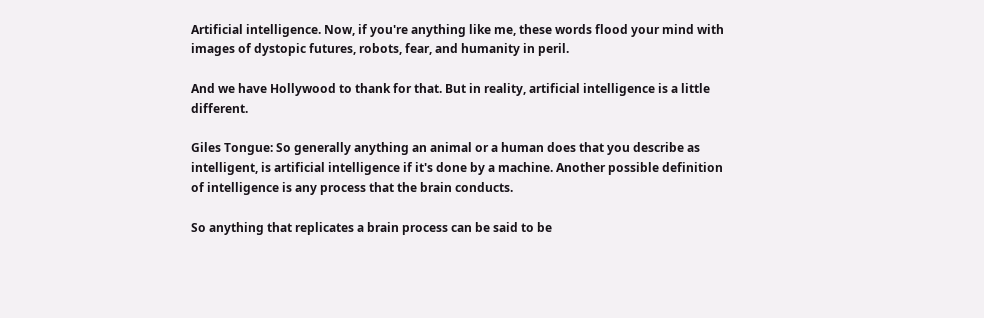Artificial intelligence. Now, if you're anything like me, these words flood your mind with images of dystopic futures, robots, fear, and humanity in peril.

And we have Hollywood to thank for that. But in reality, artificial intelligence is a little different.

Giles Tongue: So generally anything an animal or a human does that you describe as intelligent, is artificial intelligence if it's done by a machine. Another possible definition of intelligence is any process that the brain conducts.

So anything that replicates a brain process can be said to be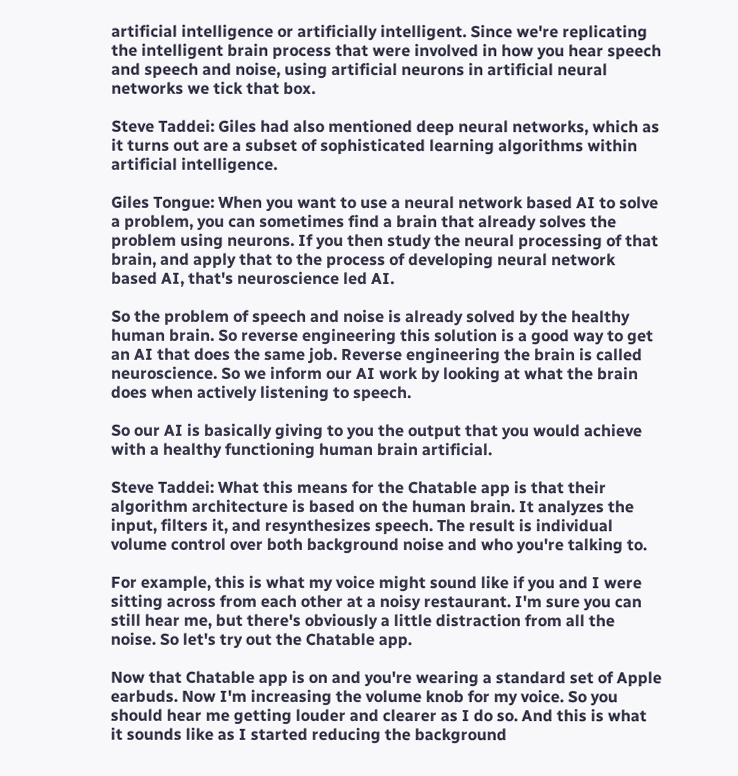artificial intelligence or artificially intelligent. Since we're replicating the intelligent brain process that were involved in how you hear speech and speech and noise, using artificial neurons in artificial neural networks we tick that box.

Steve Taddei: Giles had also mentioned deep neural networks, which as it turns out are a subset of sophisticated learning algorithms within artificial intelligence.

Giles Tongue: When you want to use a neural network based AI to solve a problem, you can sometimes find a brain that already solves the problem using neurons. If you then study the neural processing of that brain, and apply that to the process of developing neural network based AI, that's neuroscience led AI.

So the problem of speech and noise is already solved by the healthy human brain. So reverse engineering this solution is a good way to get an AI that does the same job. Reverse engineering the brain is called neuroscience. So we inform our AI work by looking at what the brain does when actively listening to speech.

So our AI is basically giving to you the output that you would achieve with a healthy functioning human brain artificial.

Steve Taddei: What this means for the Chatable app is that their algorithm architecture is based on the human brain. It analyzes the input, filters it, and resynthesizes speech. The result is individual volume control over both background noise and who you're talking to.

For example, this is what my voice might sound like if you and I were sitting across from each other at a noisy restaurant. I'm sure you can still hear me, but there's obviously a little distraction from all the noise. So let's try out the Chatable app.

Now that Chatable app is on and you're wearing a standard set of Apple earbuds. Now I'm increasing the volume knob for my voice. So you should hear me getting louder and clearer as I do so. And this is what it sounds like as I started reducing the background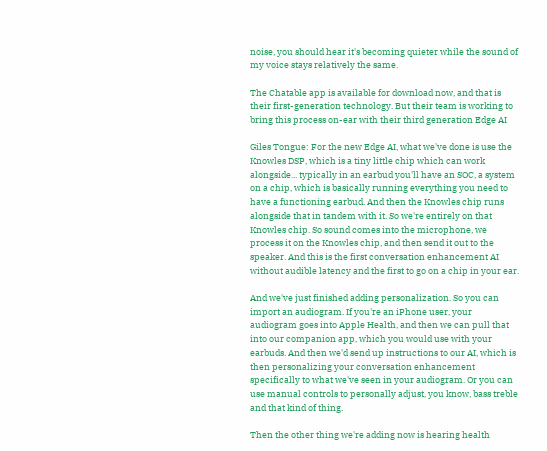noise, you should hear it's becoming quieter while the sound of my voice stays relatively the same.

The Chatable app is available for download now, and that is their first-generation technology. But their team is working to bring this process on-ear with their third generation Edge AI

Giles Tongue: For the new Edge AI, what we've done is use the Knowles DSP, which is a tiny little chip which can work alongside... typically in an earbud you'll have an SOC, a system on a chip, which is basically running everything you need to have a functioning earbud. And then the Knowles chip runs alongside that in tandem with it. So we're entirely on that Knowles chip. So sound comes into the microphone, we process it on the Knowles chip, and then send it out to the speaker. And this is the first conversation enhancement AI without audible latency and the first to go on a chip in your ear.

And we've just finished adding personalization. So you can import an audiogram. If you're an iPhone user, your audiogram goes into Apple Health, and then we can pull that into our companion app, which you would use with your earbuds. And then we'd send up instructions to our AI, which is then personalizing your conversation enhancement specifically to what we've seen in your audiogram. Or you can use manual controls to personally adjust, you know, bass treble and that kind of thing.

Then the other thing we're adding now is hearing health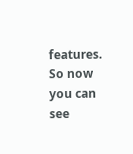features. So now you can see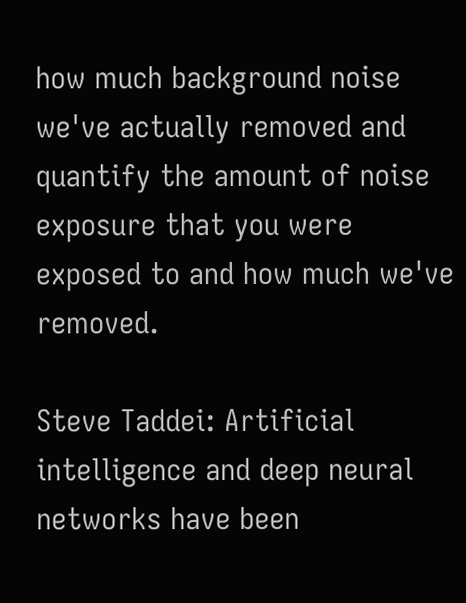how much background noise we've actually removed and quantify the amount of noise exposure that you were exposed to and how much we've removed.

Steve Taddei: Artificial intelligence and deep neural networks have been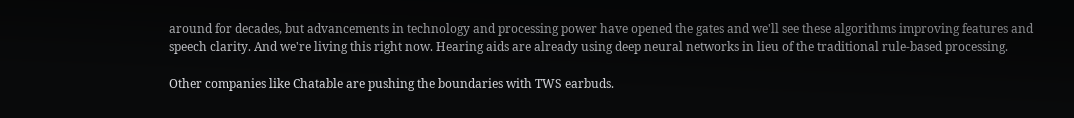around for decades, but advancements in technology and processing power have opened the gates and we'll see these algorithms improving features and speech clarity. And we're living this right now. Hearing aids are already using deep neural networks in lieu of the traditional rule-based processing.

Other companies like Chatable are pushing the boundaries with TWS earbuds.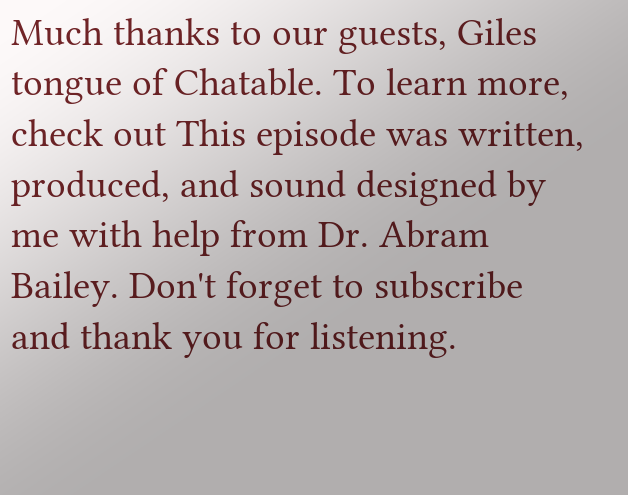Much thanks to our guests, Giles tongue of Chatable. To learn more, check out This episode was written, produced, and sound designed by me with help from Dr. Abram Bailey. Don't forget to subscribe and thank you for listening.